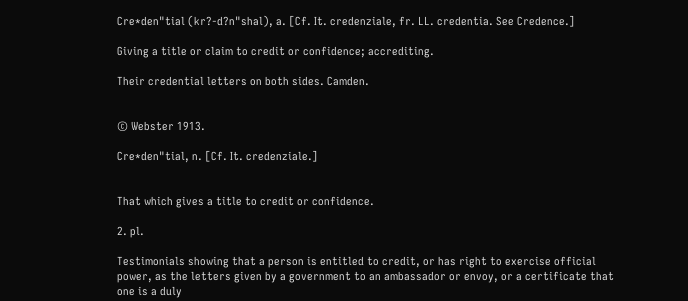Cre*den"tial (kr?-d?n"shal), a. [Cf. It. credenziale, fr. LL. credentia. See Credence.]

Giving a title or claim to credit or confidence; accrediting.

Their credential letters on both sides. Camden.


© Webster 1913.

Cre*den"tial, n. [Cf. It. credenziale.]


That which gives a title to credit or confidence.

2. pl.

Testimonials showing that a person is entitled to credit, or has right to exercise official power, as the letters given by a government to an ambassador or envoy, or a certificate that one is a duly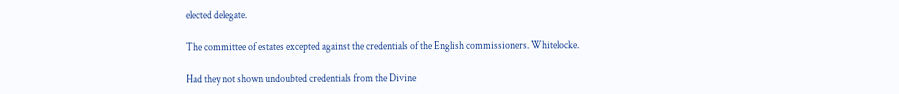elected delegate.

The committee of estates excepted against the credentials of the English commissioners. Whitelocke.

Had they not shown undoubted credentials from the Divine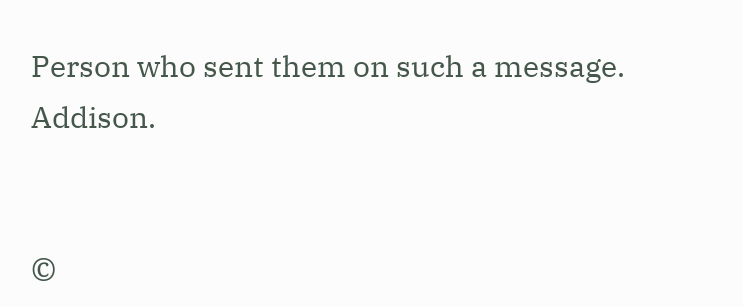Person who sent them on such a message. Addison.


©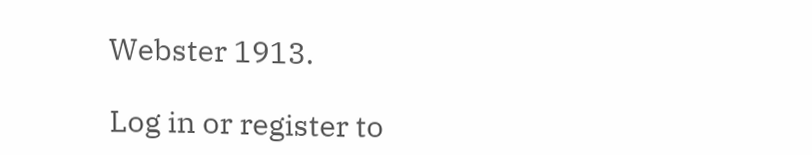Webster 1913.

Log in or register to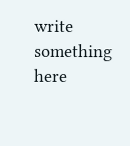write something here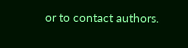or to contact authors.